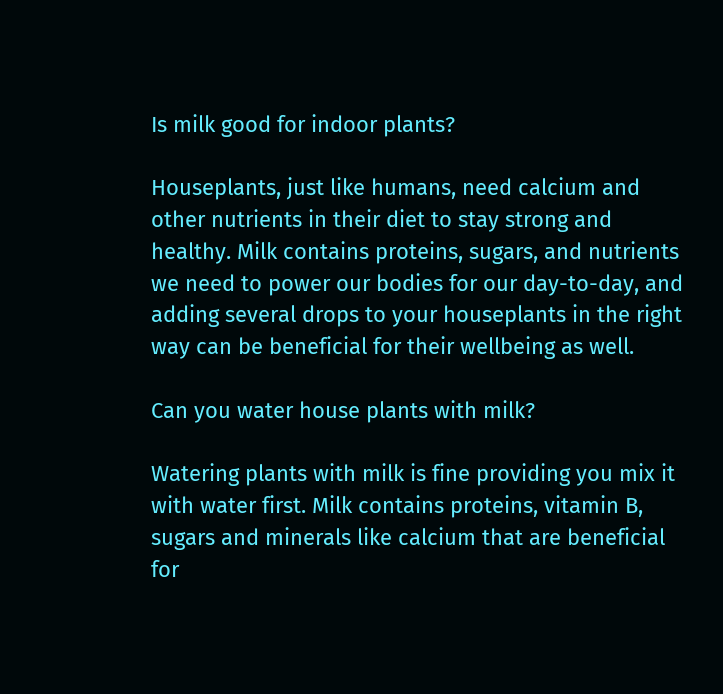Is milk good for indoor plants?

Houseplants, just like humans, need calcium and other nutrients in their diet to stay strong and healthy. Milk contains proteins, sugars, and nutrients we need to power our bodies for our day-to-day, and adding several drops to your houseplants in the right way can be beneficial for their wellbeing as well.

Can you water house plants with milk?

Watering plants with milk is fine providing you mix it with water first. Milk contains proteins, vitamin B, sugars and minerals like calcium that are beneficial for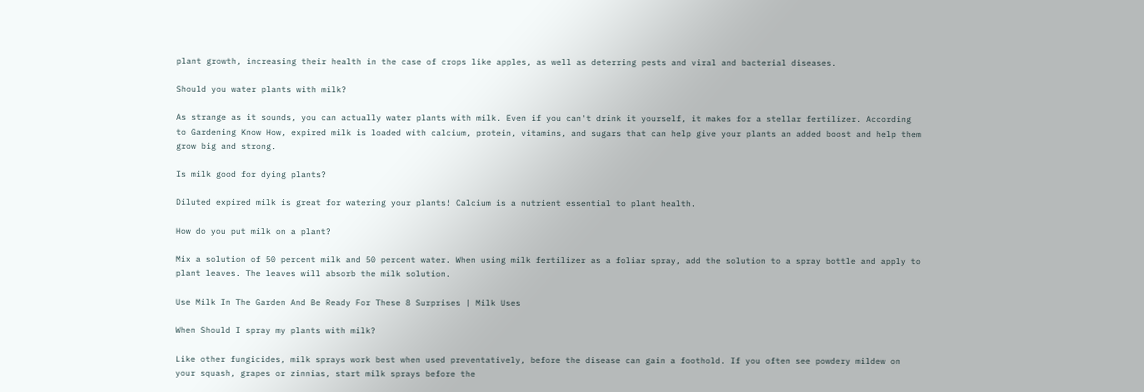plant growth, increasing their health in the case of crops like apples, as well as deterring pests and viral and bacterial diseases.

Should you water plants with milk?

As strange as it sounds, you can actually water plants with milk. Even if you can't drink it yourself, it makes for a stellar fertilizer. According to Gardening Know How, expired milk is loaded with calcium, protein, vitamins, and sugars that can help give your plants an added boost and help them grow big and strong.

Is milk good for dying plants?

Diluted expired milk is great for watering your plants! Calcium is a nutrient essential to plant health.

How do you put milk on a plant?

Mix a solution of 50 percent milk and 50 percent water. When using milk fertilizer as a foliar spray, add the solution to a spray bottle and apply to plant leaves. The leaves will absorb the milk solution.

Use Milk In The Garden And Be Ready For These 8 Surprises | Milk Uses

When Should I spray my plants with milk?

Like other fungicides, milk sprays work best when used preventatively, before the disease can gain a foothold. If you often see powdery mildew on your squash, grapes or zinnias, start milk sprays before the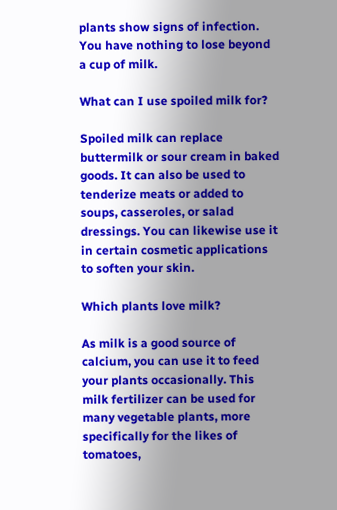plants show signs of infection. You have nothing to lose beyond a cup of milk.

What can I use spoiled milk for?

Spoiled milk can replace buttermilk or sour cream in baked goods. It can also be used to tenderize meats or added to soups, casseroles, or salad dressings. You can likewise use it in certain cosmetic applications to soften your skin.

Which plants love milk?

As milk is a good source of calcium, you can use it to feed your plants occasionally. This milk fertilizer can be used for many vegetable plants, more specifically for the likes of tomatoes,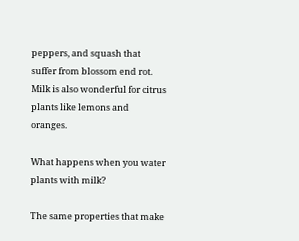peppers, and squash that suffer from blossom end rot. Milk is also wonderful for citrus plants like lemons and oranges.

What happens when you water plants with milk?

The same properties that make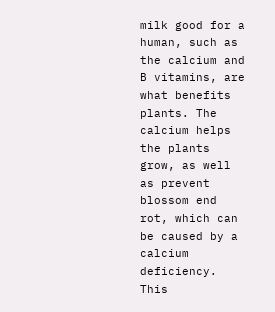milk good for a human, such as the calcium and B vitamins, are what benefits plants. The calcium helps the plants grow, as well as prevent blossom end rot, which can be caused by a calcium deficiency. This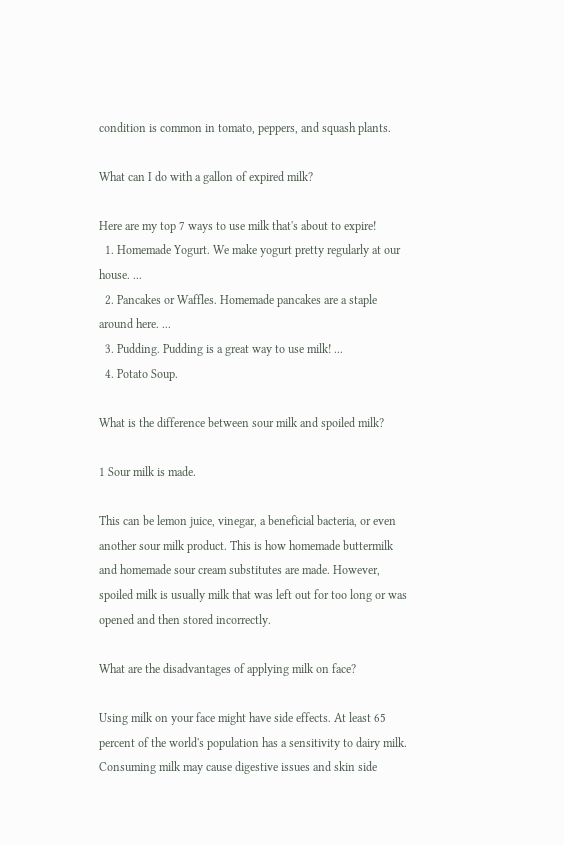condition is common in tomato, peppers, and squash plants.

What can I do with a gallon of expired milk?

Here are my top 7 ways to use milk that's about to expire!
  1. Homemade Yogurt. We make yogurt pretty regularly at our house. ...
  2. Pancakes or Waffles. Homemade pancakes are a staple around here. ...
  3. Pudding. Pudding is a great way to use milk! ...
  4. Potato Soup.

What is the difference between sour milk and spoiled milk?

1 Sour milk is made.

This can be lemon juice, vinegar, a beneficial bacteria, or even another sour milk product. This is how homemade buttermilk and homemade sour cream substitutes are made. However, spoiled milk is usually milk that was left out for too long or was opened and then stored incorrectly.

What are the disadvantages of applying milk on face?

Using milk on your face might have side effects. At least 65 percent of the world's population has a sensitivity to dairy milk. Consuming milk may cause digestive issues and skin side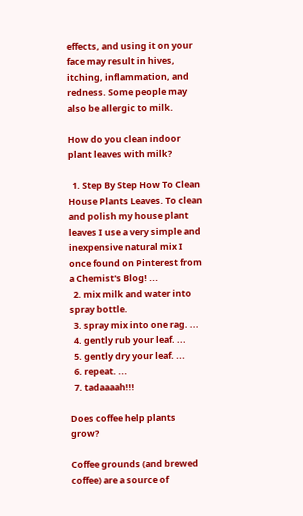effects, and using it on your face may result in hives, itching, inflammation, and redness. Some people may also be allergic to milk.

How do you clean indoor plant leaves with milk?

  1. Step By Step How To Clean House Plants Leaves. To clean and polish my house plant leaves I use a very simple and inexpensive natural mix I once found on Pinterest from a Chemist's Blog! ...
  2. mix milk and water into spray bottle.
  3. spray mix into one rag. ...
  4. gently rub your leaf. ...
  5. gently dry your leaf. ...
  6. repeat. ...
  7. tadaaaah!!!

Does coffee help plants grow?

Coffee grounds (and brewed coffee) are a source of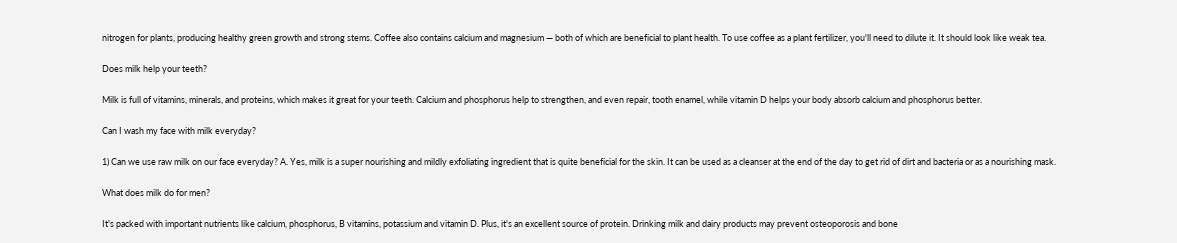nitrogen for plants, producing healthy green growth and strong stems. Coffee also contains calcium and magnesium — both of which are beneficial to plant health. To use coffee as a plant fertilizer, you'll need to dilute it. It should look like weak tea.

Does milk help your teeth?

Milk is full of vitamins, minerals, and proteins, which makes it great for your teeth. Calcium and phosphorus help to strengthen, and even repair, tooth enamel, while vitamin D helps your body absorb calcium and phosphorus better.

Can I wash my face with milk everyday?

1) Can we use raw milk on our face everyday? A. Yes, milk is a super nourishing and mildly exfoliating ingredient that is quite beneficial for the skin. It can be used as a cleanser at the end of the day to get rid of dirt and bacteria or as a nourishing mask.

What does milk do for men?

It's packed with important nutrients like calcium, phosphorus, B vitamins, potassium and vitamin D. Plus, it's an excellent source of protein. Drinking milk and dairy products may prevent osteoporosis and bone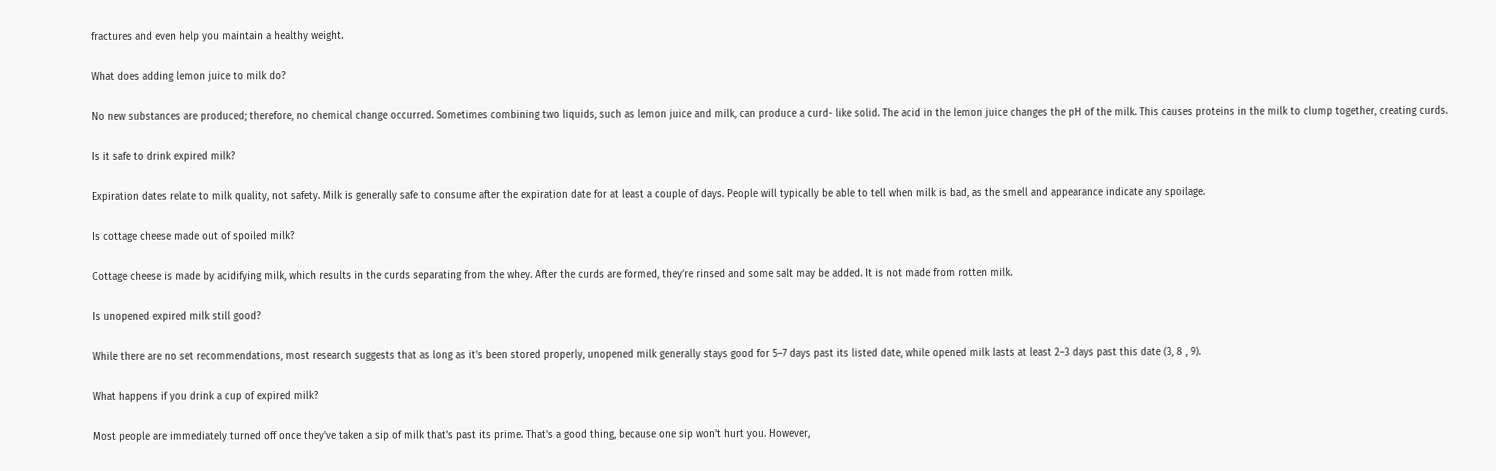fractures and even help you maintain a healthy weight.

What does adding lemon juice to milk do?

No new substances are produced; therefore, no chemical change occurred. Sometimes combining two liquids, such as lemon juice and milk, can produce a curd- like solid. The acid in the lemon juice changes the pH of the milk. This causes proteins in the milk to clump together, creating curds.

Is it safe to drink expired milk?

Expiration dates relate to milk quality, not safety. Milk is generally safe to consume after the expiration date for at least a couple of days. People will typically be able to tell when milk is bad, as the smell and appearance indicate any spoilage.

Is cottage cheese made out of spoiled milk?

Cottage cheese is made by acidifying milk, which results in the curds separating from the whey. After the curds are formed, they're rinsed and some salt may be added. It is not made from rotten milk.

Is unopened expired milk still good?

While there are no set recommendations, most research suggests that as long as it's been stored properly, unopened milk generally stays good for 5–7 days past its listed date, while opened milk lasts at least 2–3 days past this date (3, 8 , 9).

What happens if you drink a cup of expired milk?

Most people are immediately turned off once they've taken a sip of milk that's past its prime. That's a good thing, because one sip won't hurt you. However,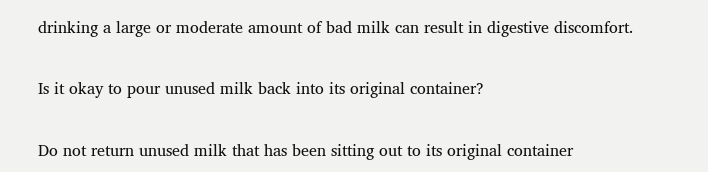drinking a large or moderate amount of bad milk can result in digestive discomfort.

Is it okay to pour unused milk back into its original container?

Do not return unused milk that has been sitting out to its original container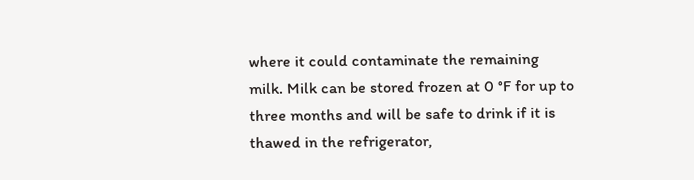where it could contaminate the remaining milk. Milk can be stored frozen at 0 °F for up to three months and will be safe to drink if it is thawed in the refrigerator,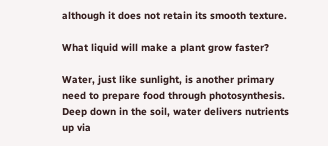although it does not retain its smooth texture.

What liquid will make a plant grow faster?

Water, just like sunlight, is another primary need to prepare food through photosynthesis. Deep down in the soil, water delivers nutrients up via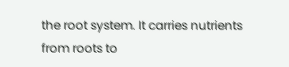the root system. It carries nutrients from roots to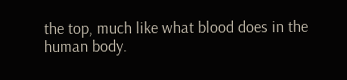the top, much like what blood does in the human body.